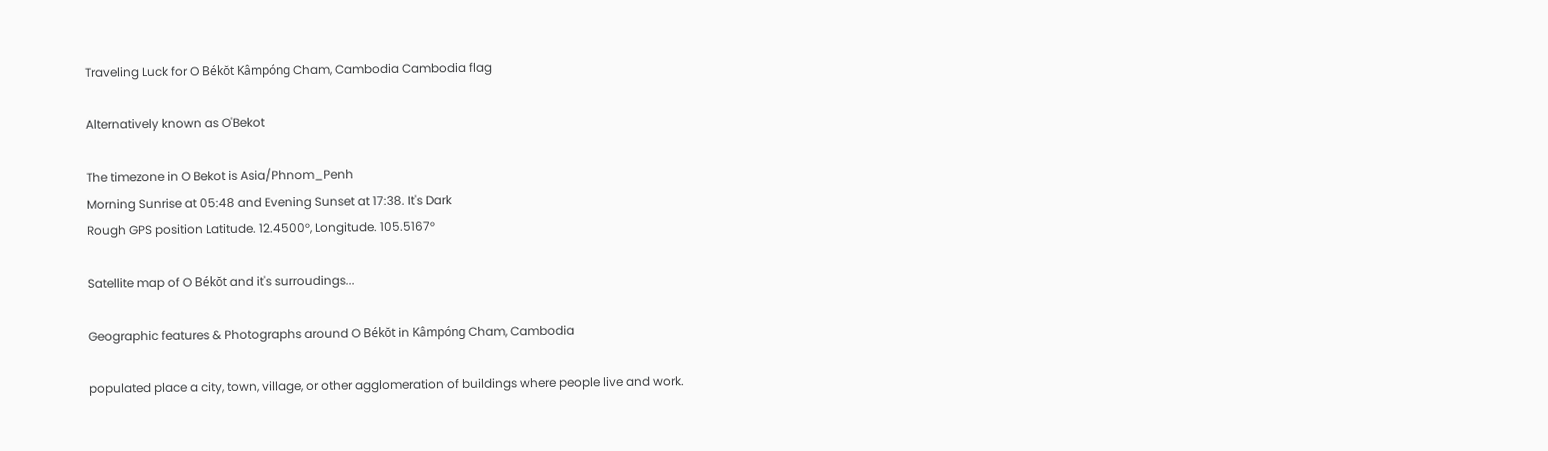Traveling Luck for O Békŏt Kâmpóng Cham, Cambodia Cambodia flag

Alternatively known as O'Bekot

The timezone in O Bekot is Asia/Phnom_Penh
Morning Sunrise at 05:48 and Evening Sunset at 17:38. It's Dark
Rough GPS position Latitude. 12.4500°, Longitude. 105.5167°

Satellite map of O Békŏt and it's surroudings...

Geographic features & Photographs around O Békŏt in Kâmpóng Cham, Cambodia

populated place a city, town, village, or other agglomeration of buildings where people live and work.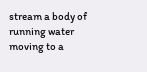stream a body of running water moving to a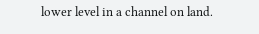lower level in a channel on land.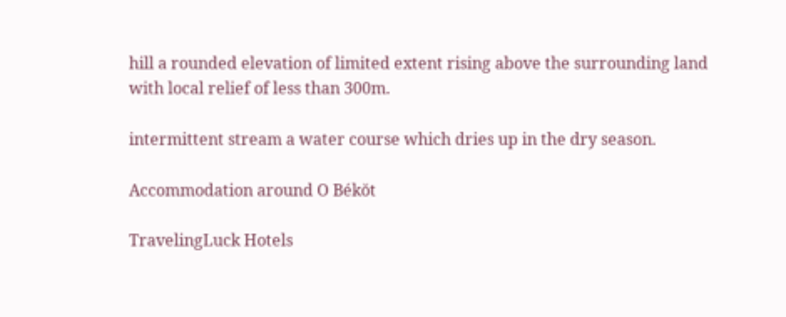hill a rounded elevation of limited extent rising above the surrounding land with local relief of less than 300m.

intermittent stream a water course which dries up in the dry season.

Accommodation around O Békŏt

TravelingLuck Hotels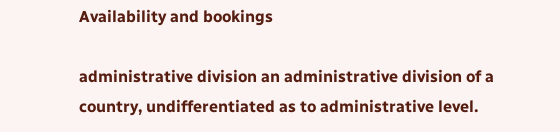Availability and bookings

administrative division an administrative division of a country, undifferentiated as to administrative level.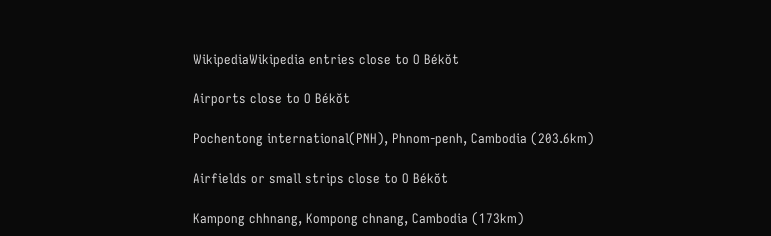WikipediaWikipedia entries close to O Békŏt

Airports close to O Békŏt

Pochentong international(PNH), Phnom-penh, Cambodia (203.6km)

Airfields or small strips close to O Békŏt

Kampong chhnang, Kompong chnang, Cambodia (173km)